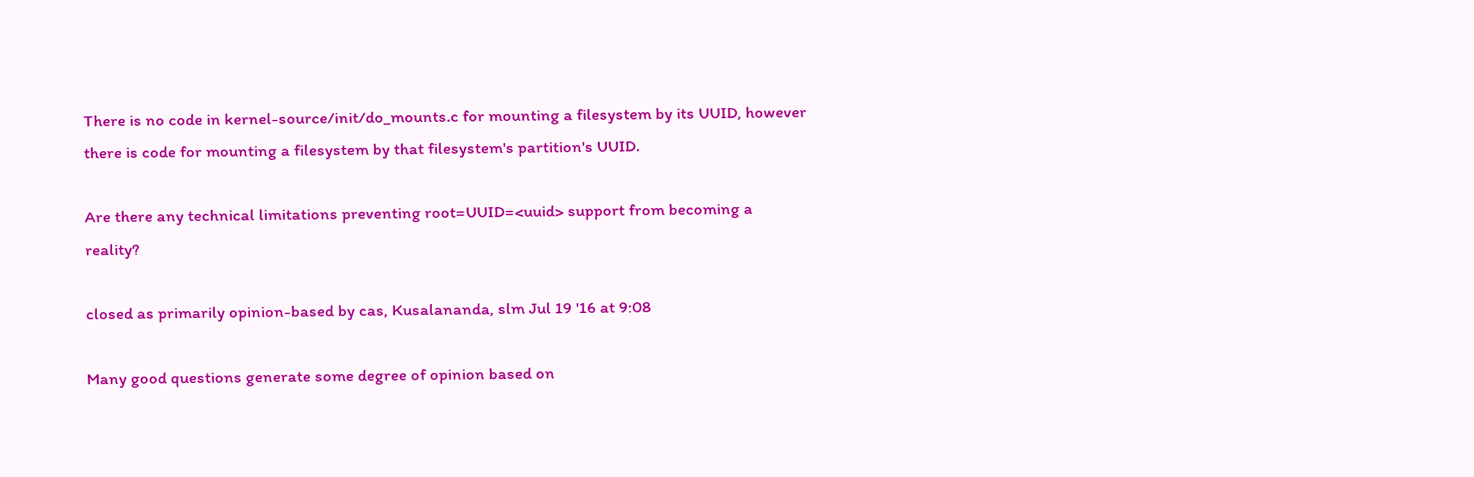There is no code in kernel-source/init/do_mounts.c for mounting a filesystem by its UUID, however there is code for mounting a filesystem by that filesystem's partition's UUID.

Are there any technical limitations preventing root=UUID=<uuid> support from becoming a reality?

closed as primarily opinion-based by cas, Kusalananda, slm Jul 19 '16 at 9:08

Many good questions generate some degree of opinion based on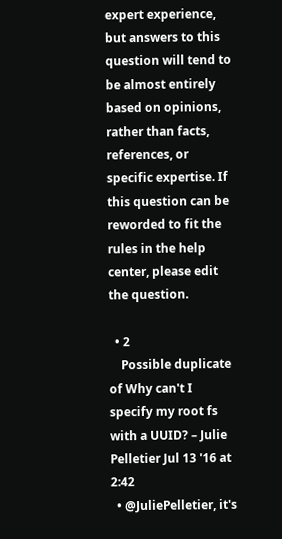expert experience, but answers to this question will tend to be almost entirely based on opinions, rather than facts, references, or specific expertise. If this question can be reworded to fit the rules in the help center, please edit the question.

  • 2
    Possible duplicate of Why can't I specify my root fs with a UUID? – Julie Pelletier Jul 13 '16 at 2:42
  • @JuliePelletier, it's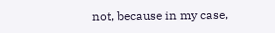not, because in my case,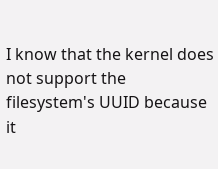I know that the kernel does not support the filesystem's UUID because it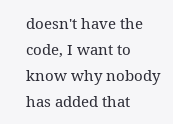doesn't have the code, I want to know why nobody has added that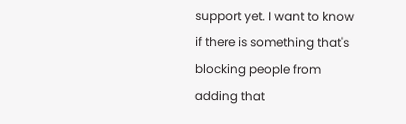support yet. I want to know if there is something that's blocking people from adding that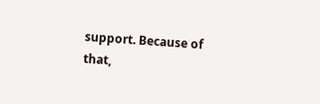support. Because of that,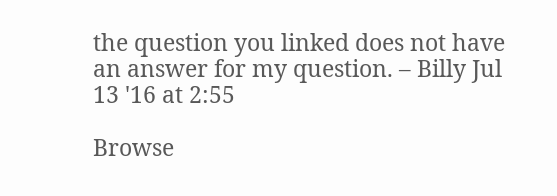the question you linked does not have an answer for my question. – Billy Jul 13 '16 at 2:55

Browse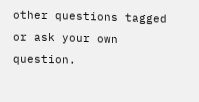other questions tagged or ask your own question.